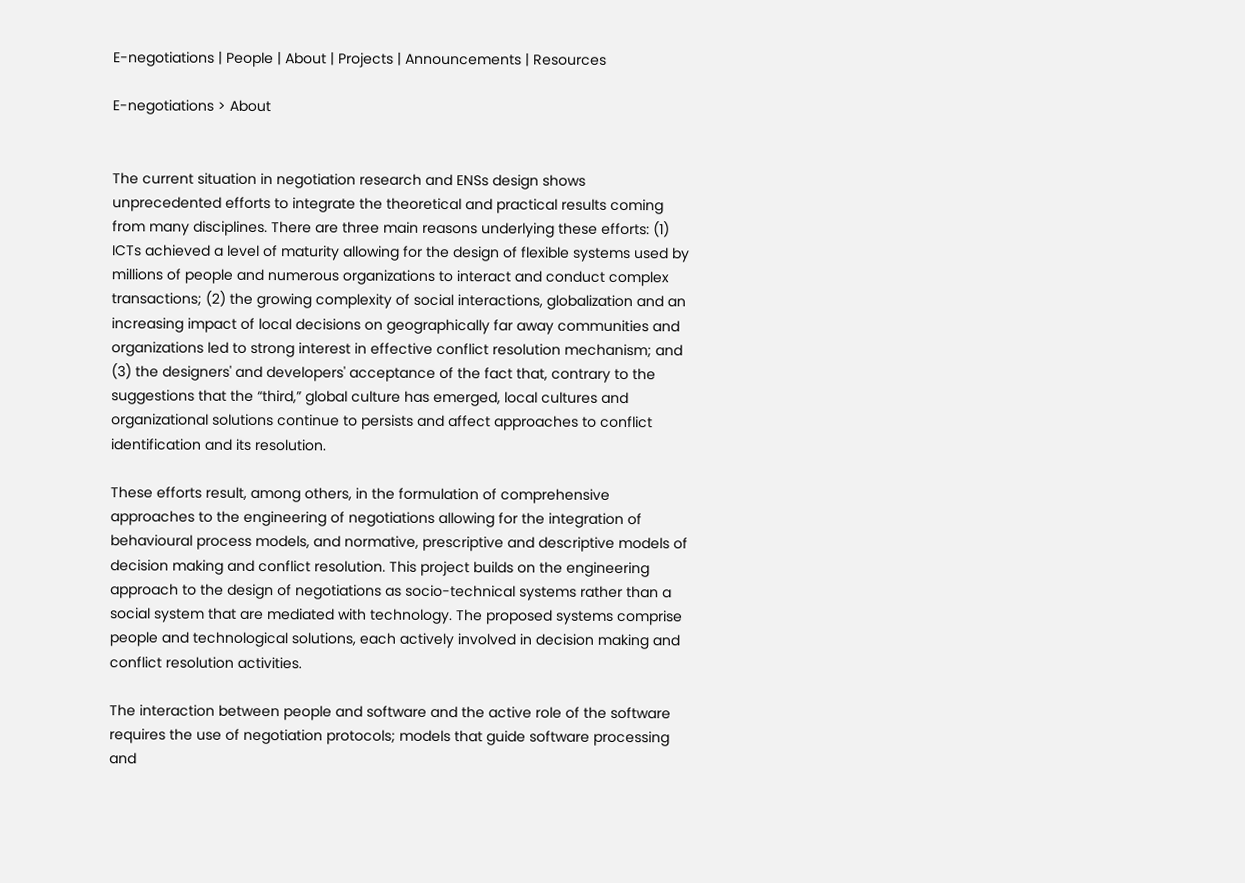E-negotiations | People | About | Projects | Announcements | Resources

E-negotiations > About


The current situation in negotiation research and ENSs design shows unprecedented efforts to integrate the theoretical and practical results coming from many disciplines. There are three main reasons underlying these efforts: (1) ICTs achieved a level of maturity allowing for the design of flexible systems used by millions of people and numerous organizations to interact and conduct complex transactions; (2) the growing complexity of social interactions, globalization and an increasing impact of local decisions on geographically far away communities and organizations led to strong interest in effective conflict resolution mechanism; and (3) the designers' and developers' acceptance of the fact that, contrary to the suggestions that the “third,” global culture has emerged, local cultures and organizational solutions continue to persists and affect approaches to conflict identification and its resolution.

These efforts result, among others, in the formulation of comprehensive approaches to the engineering of negotiations allowing for the integration of behavioural process models, and normative, prescriptive and descriptive models of decision making and conflict resolution. This project builds on the engineering approach to the design of negotiations as socio-technical systems rather than a social system that are mediated with technology. The proposed systems comprise people and technological solutions, each actively involved in decision making and conflict resolution activities.

The interaction between people and software and the active role of the software requires the use of negotiation protocols; models that guide software processing and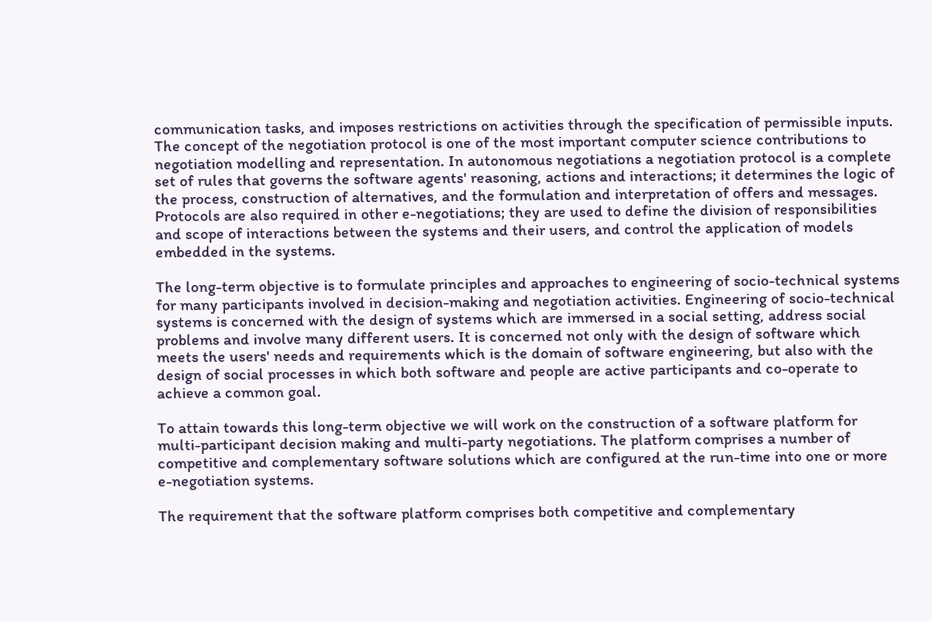communication tasks, and imposes restrictions on activities through the specification of permissible inputs. The concept of the negotiation protocol is one of the most important computer science contributions to negotiation modelling and representation. In autonomous negotiations a negotiation protocol is a complete set of rules that governs the software agents' reasoning, actions and interactions; it determines the logic of the process, construction of alternatives, and the formulation and interpretation of offers and messages. Protocols are also required in other e-negotiations; they are used to define the division of responsibilities and scope of interactions between the systems and their users, and control the application of models embedded in the systems.

The long-term objective is to formulate principles and approaches to engineering of socio-technical systems for many participants involved in decision-making and negotiation activities. Engineering of socio-technical systems is concerned with the design of systems which are immersed in a social setting, address social problems and involve many different users. It is concerned not only with the design of software which meets the users' needs and requirements which is the domain of software engineering, but also with the design of social processes in which both software and people are active participants and co-operate to achieve a common goal.

To attain towards this long-term objective we will work on the construction of a software platform for multi-participant decision making and multi-party negotiations. The platform comprises a number of competitive and complementary software solutions which are configured at the run-time into one or more e-negotiation systems.

The requirement that the software platform comprises both competitive and complementary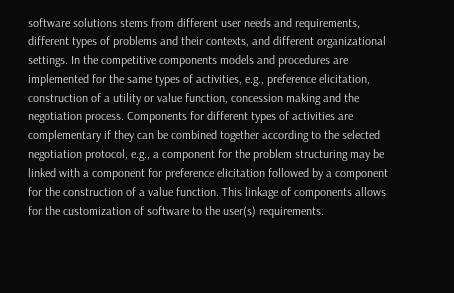software solutions stems from different user needs and requirements, different types of problems and their contexts, and different organizational settings. In the competitive components models and procedures are implemented for the same types of activities, e.g., preference elicitation, construction of a utility or value function, concession making and the negotiation process. Components for different types of activities are complementary if they can be combined together according to the selected negotiation protocol, e.g., a component for the problem structuring may be linked with a component for preference elicitation followed by a component for the construction of a value function. This linkage of components allows for the customization of software to the user(s) requirements.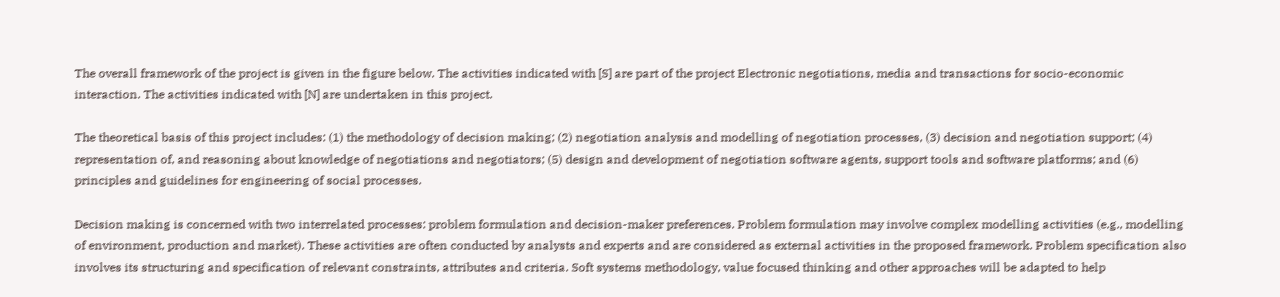The overall framework of the project is given in the figure below. The activities indicated with [S] are part of the project Electronic negotiations, media and transactions for socio-economic interaction. The activities indicated with [N] are undertaken in this project.

The theoretical basis of this project includes: (1) the methodology of decision making; (2) negotiation analysis and modelling of negotiation processes, (3) decision and negotiation support; (4) representation of, and reasoning about knowledge of negotiations and negotiators; (5) design and development of negotiation software agents, support tools and software platforms; and (6) principles and guidelines for engineering of social processes.

Decision making is concerned with two interrelated processes: problem formulation and decision-maker preferences. Problem formulation may involve complex modelling activities (e.g., modelling of environment, production and market). These activities are often conducted by analysts and experts and are considered as external activities in the proposed framework. Problem specification also involves its structuring and specification of relevant constraints, attributes and criteria. Soft systems methodology, value focused thinking and other approaches will be adapted to help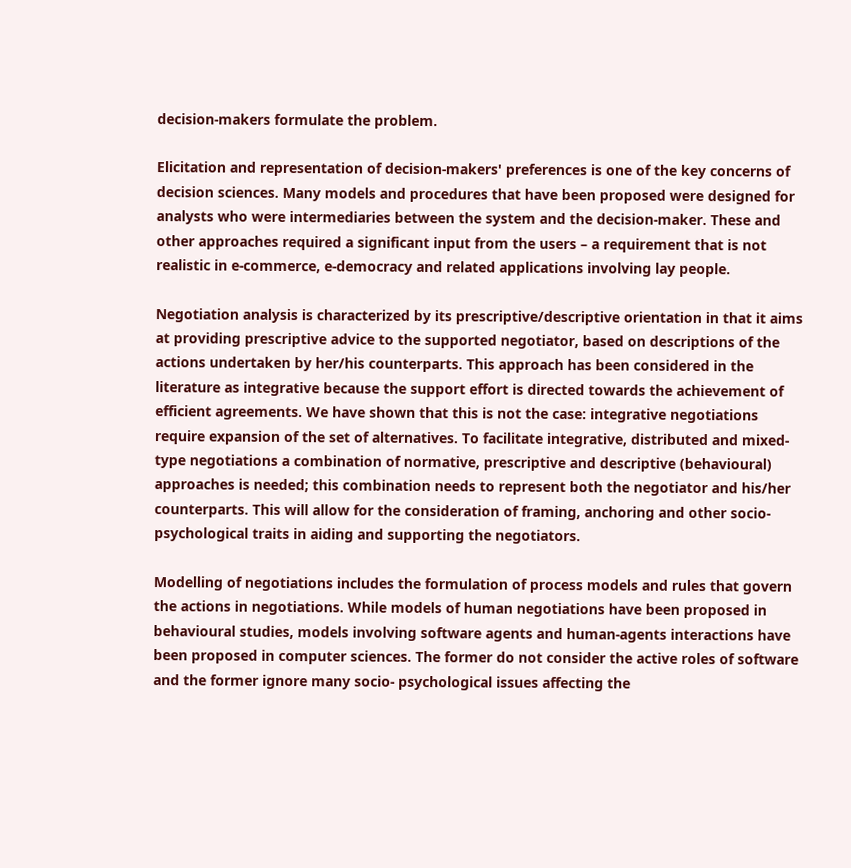decision-makers formulate the problem.

Elicitation and representation of decision-makers' preferences is one of the key concerns of decision sciences. Many models and procedures that have been proposed were designed for analysts who were intermediaries between the system and the decision-maker. These and other approaches required a significant input from the users – a requirement that is not realistic in e-commerce, e-democracy and related applications involving lay people.

Negotiation analysis is characterized by its prescriptive/descriptive orientation in that it aims at providing prescriptive advice to the supported negotiator, based on descriptions of the actions undertaken by her/his counterparts. This approach has been considered in the literature as integrative because the support effort is directed towards the achievement of efficient agreements. We have shown that this is not the case: integrative negotiations require expansion of the set of alternatives. To facilitate integrative, distributed and mixed-type negotiations a combination of normative, prescriptive and descriptive (behavioural) approaches is needed; this combination needs to represent both the negotiator and his/her counterparts. This will allow for the consideration of framing, anchoring and other socio-psychological traits in aiding and supporting the negotiators.

Modelling of negotiations includes the formulation of process models and rules that govern the actions in negotiations. While models of human negotiations have been proposed in behavioural studies, models involving software agents and human-agents interactions have been proposed in computer sciences. The former do not consider the active roles of software and the former ignore many socio- psychological issues affecting the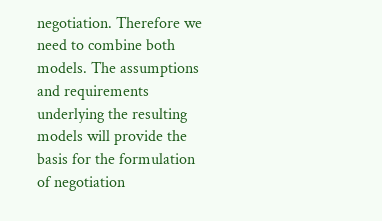negotiation. Therefore we need to combine both models. The assumptions and requirements underlying the resulting models will provide the basis for the formulation of negotiation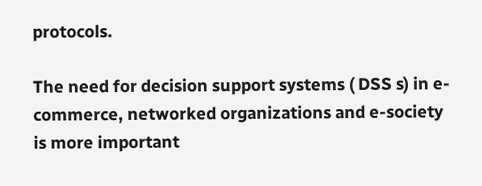protocols.

The need for decision support systems ( DSS s) in e-commerce, networked organizations and e-society is more important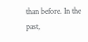than before. In the past,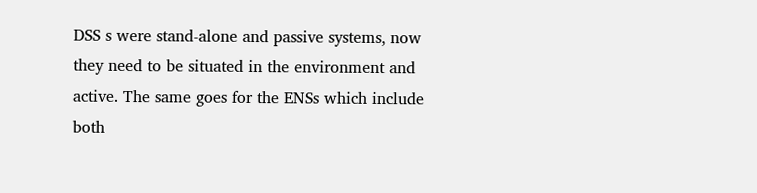DSS s were stand-alone and passive systems, now they need to be situated in the environment and active. The same goes for the ENSs which include both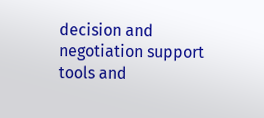decision and negotiation support tools and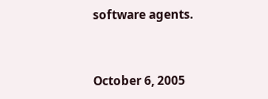software agents.


October 6, 2005